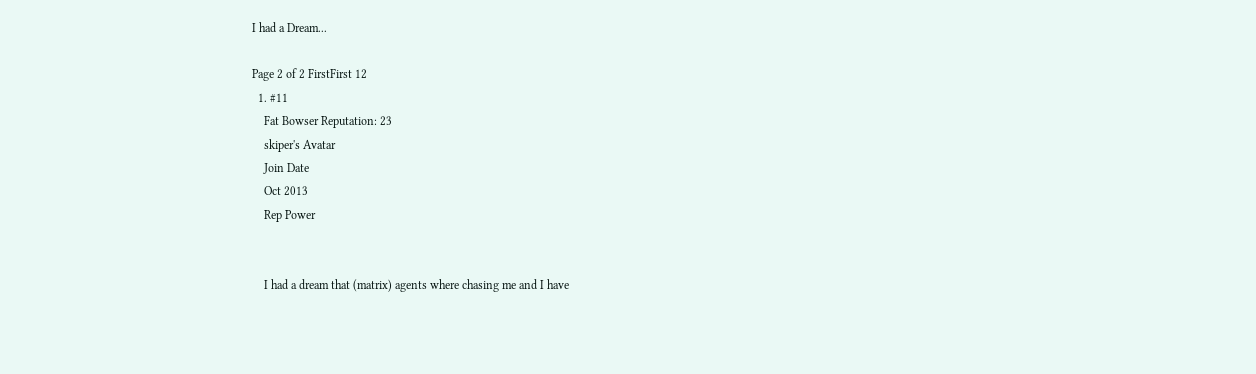I had a Dream...

Page 2 of 2 FirstFirst 12
  1. #11
    Fat Bowser Reputation: 23
    skiper's Avatar
    Join Date
    Oct 2013
    Rep Power


    I had a dream that (matrix) agents where chasing me and I have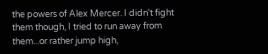the powers of Alex Mercer. I didn't fight them though, I tried to run away from them...or rather jump high,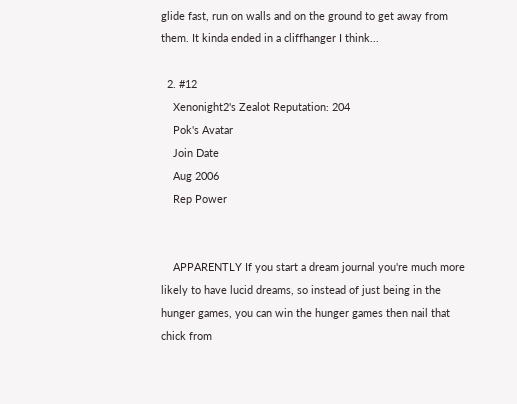glide fast, run on walls and on the ground to get away from them. It kinda ended in a cliffhanger I think...

  2. #12
    Xenonight2's Zealot Reputation: 204
    Pok's Avatar
    Join Date
    Aug 2006
    Rep Power


    APPARENTLY If you start a dream journal you're much more likely to have lucid dreams, so instead of just being in the hunger games, you can win the hunger games then nail that chick from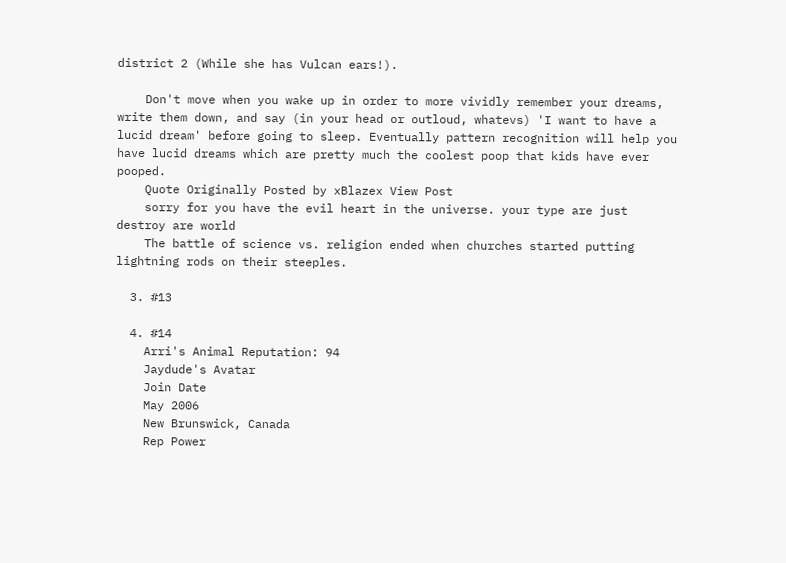district 2 (While she has Vulcan ears!).

    Don't move when you wake up in order to more vividly remember your dreams, write them down, and say (in your head or outloud, whatevs) 'I want to have a lucid dream' before going to sleep. Eventually pattern recognition will help you have lucid dreams which are pretty much the coolest poop that kids have ever pooped.
    Quote Originally Posted by xBlazex View Post
    sorry for you have the evil heart in the universe. your type are just destroy are world
    The battle of science vs. religion ended when churches started putting lightning rods on their steeples.

  3. #13

  4. #14
    Arri's Animal Reputation: 94
    Jaydude's Avatar
    Join Date
    May 2006
    New Brunswick, Canada
    Rep Power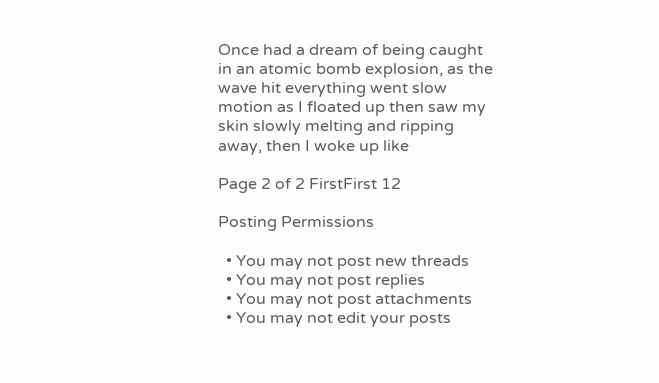Once had a dream of being caught in an atomic bomb explosion, as the wave hit everything went slow motion as I floated up then saw my skin slowly melting and ripping away, then I woke up like

Page 2 of 2 FirstFirst 12

Posting Permissions

  • You may not post new threads
  • You may not post replies
  • You may not post attachments
  • You may not edit your posts